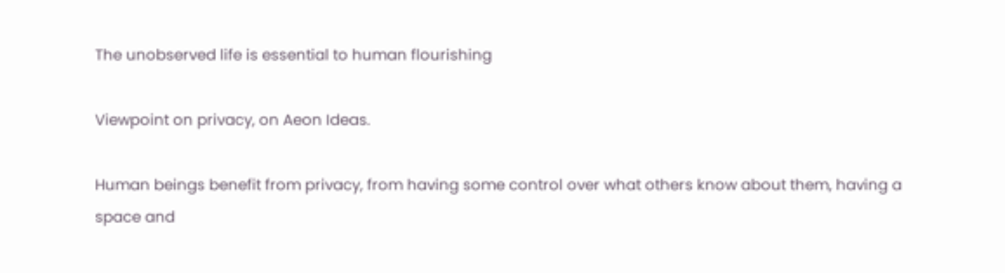The unobserved life is essential to human flourishing

Viewpoint on privacy, on Aeon Ideas.

Human beings benefit from privacy, from having some control over what others know about them, having a space and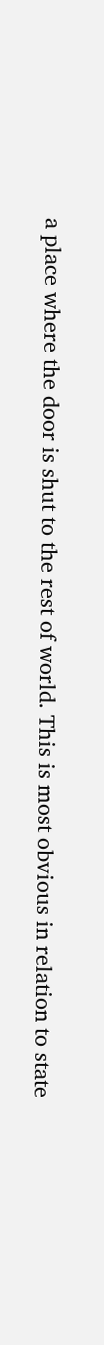a place where the door is shut to the rest of world. This is most obvious in relation to state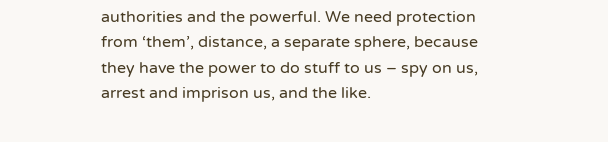authorities and the powerful. We need protection from ‘them’, distance, a separate sphere, because they have the power to do stuff to us – spy on us, arrest and imprison us, and the like.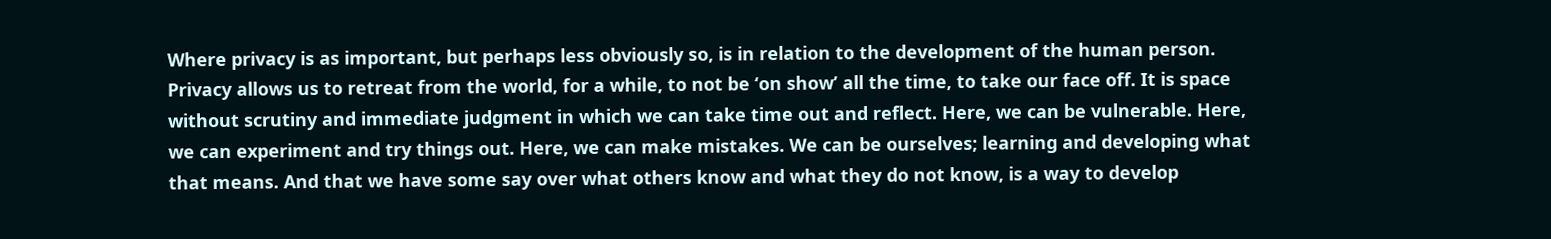Where privacy is as important, but perhaps less obviously so, is in relation to the development of the human person. Privacy allows us to retreat from the world, for a while, to not be ‘on show’ all the time, to take our face off. It is space without scrutiny and immediate judgment in which we can take time out and reflect. Here, we can be vulnerable. Here, we can experiment and try things out. Here, we can make mistakes. We can be ourselves; learning and developing what that means. And that we have some say over what others know and what they do not know, is a way to develop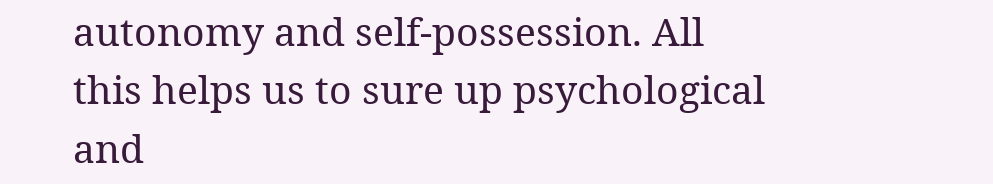autonomy and self-possession. All this helps us to sure up psychological and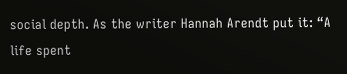social depth. As the writer Hannah Arendt put it: “A life spent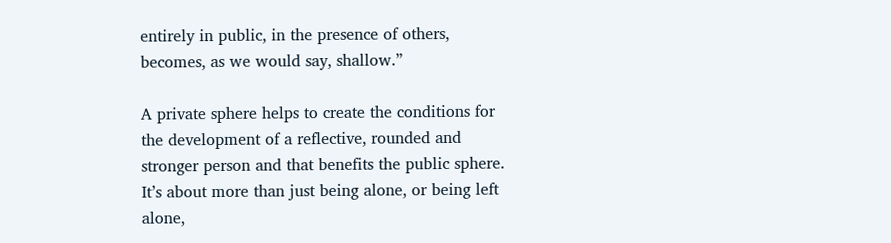entirely in public, in the presence of others, becomes, as we would say, shallow.”

A private sphere helps to create the conditions for the development of a reflective, rounded and stronger person and that benefits the public sphere. It’s about more than just being alone, or being left alone,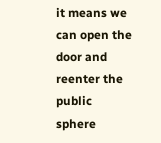it means we can open the door and reenter the public sphere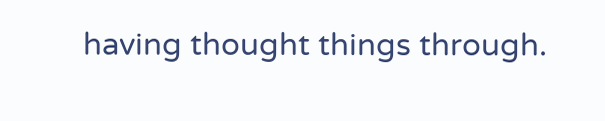having thought things through.